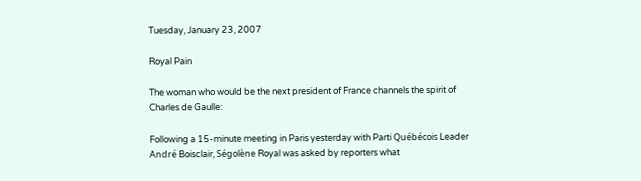Tuesday, January 23, 2007

Royal Pain

The woman who would be the next president of France channels the spirit of Charles de Gaulle:

Following a 15-minute meeting in Paris yesterday with Parti Québécois Leader André Boisclair, Ségolène Royal was asked by reporters what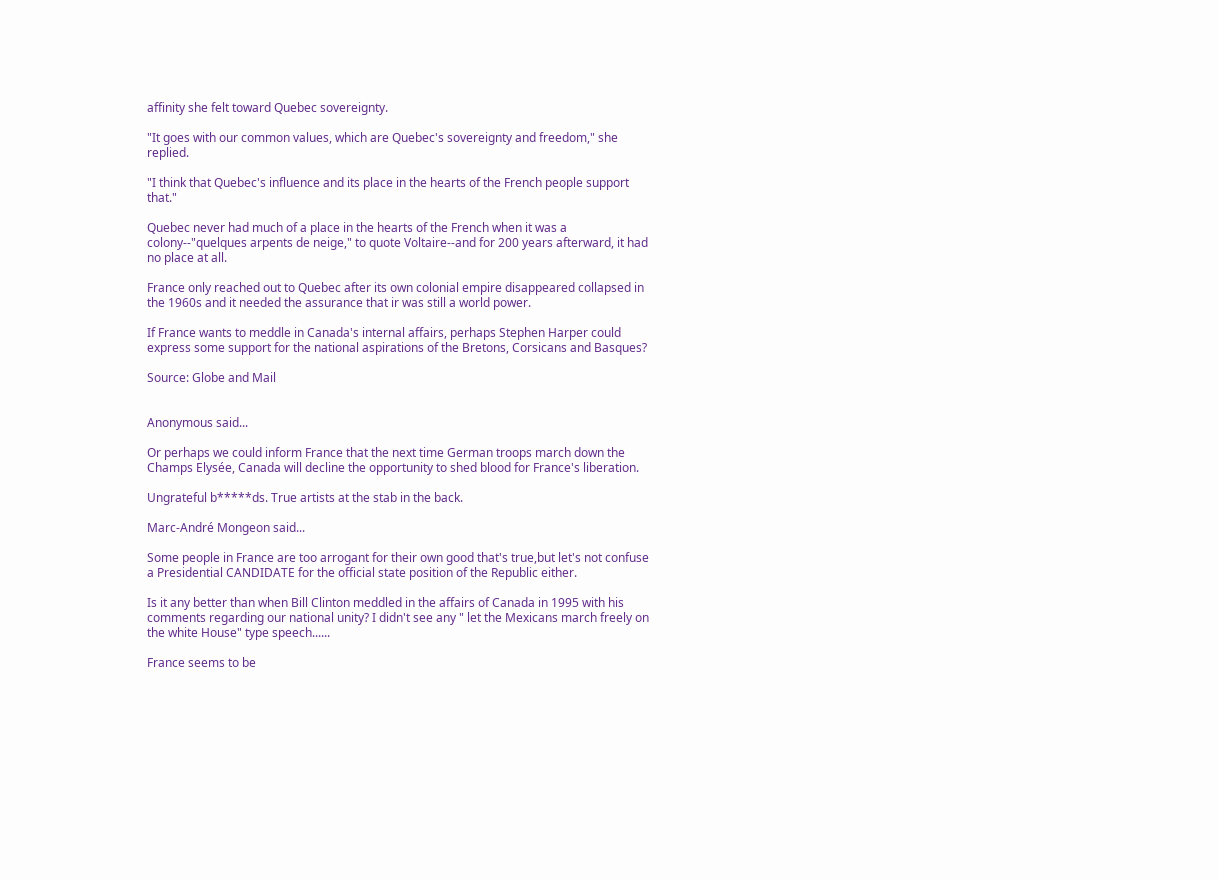affinity she felt toward Quebec sovereignty.

"It goes with our common values, which are Quebec's sovereignty and freedom," she replied.

"I think that Quebec's influence and its place in the hearts of the French people support that."

Quebec never had much of a place in the hearts of the French when it was a colony--"quelques arpents de neige," to quote Voltaire--and for 200 years afterward, it had no place at all.

France only reached out to Quebec after its own colonial empire disappeared collapsed in the 1960s and it needed the assurance that ir was still a world power.

If France wants to meddle in Canada's internal affairs, perhaps Stephen Harper could express some support for the national aspirations of the Bretons, Corsicans and Basques?

Source: Globe and Mail


Anonymous said...

Or perhaps we could inform France that the next time German troops march down the Champs Elysée, Canada will decline the opportunity to shed blood for France's liberation.

Ungrateful b*****ds. True artists at the stab in the back.

Marc-André Mongeon said...

Some people in France are too arrogant for their own good that's true,but let's not confuse a Presidential CANDIDATE for the official state position of the Republic either.

Is it any better than when Bill Clinton meddled in the affairs of Canada in 1995 with his comments regarding our national unity? I didn't see any " let the Mexicans march freely on the white House" type speech......

France seems to be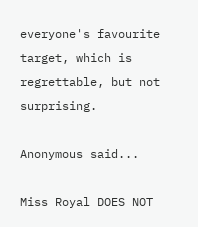everyone's favourite target, which is regrettable, but not surprising.

Anonymous said...

Miss Royal DOES NOT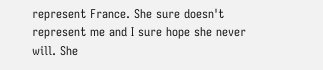represent France. She sure doesn't represent me and I sure hope she never will. She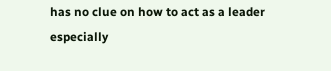has no clue on how to act as a leader especially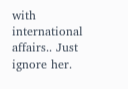with international affairs.. Just ignore her.